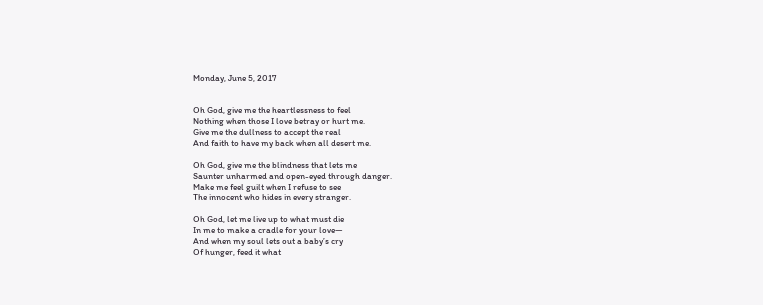Monday, June 5, 2017


Oh God, give me the heartlessness to feel
Nothing when those I love betray or hurt me.
Give me the dullness to accept the real
And faith to have my back when all desert me.

Oh God, give me the blindness that lets me
Saunter unharmed and open-eyed through danger.
Make me feel guilt when I refuse to see
The innocent who hides in every stranger.

Oh God, let me live up to what must die
In me to make a cradle for your love—
And when my soul lets out a baby’s cry
Of hunger, feed it what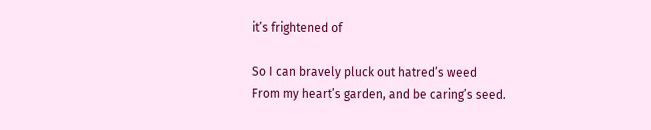it’s frightened of

So I can bravely pluck out hatred’s weed
From my heart’s garden, and be caring’s seed.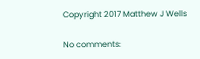Copyright 2017 Matthew J Wells

No comments: